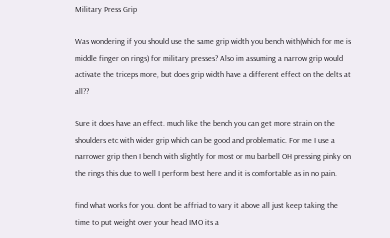Military Press Grip

Was wondering if you should use the same grip width you bench with(which for me is middle finger on rings) for military presses? Also im assuming a narrow grip would activate the triceps more, but does grip width have a different effect on the delts at all??

Sure it does have an effect. much like the bench you can get more strain on the shoulders etc with wider grip which can be good and problematic. For me I use a narrower grip then I bench with slightly for most or mu barbell OH pressing pinky on the rings this due to well I perform best here and it is comfortable as in no pain.

find what works for you. dont be affriad to vary it above all just keep taking the time to put weight over your head IMO its a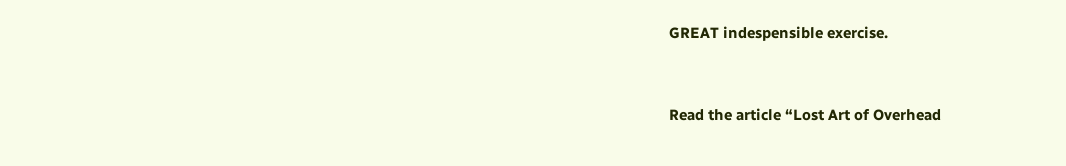GREAT indespensible exercise.


Read the article “Lost Art of Overhead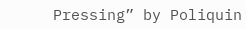Pressing” by Poliquin